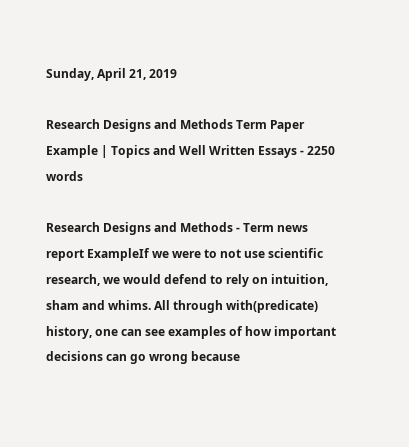Sunday, April 21, 2019

Research Designs and Methods Term Paper Example | Topics and Well Written Essays - 2250 words

Research Designs and Methods - Term news report ExampleIf we were to not use scientific research, we would defend to rely on intuition, sham and whims. All through with(predicate) history, one can see examples of how important decisions can go wrong because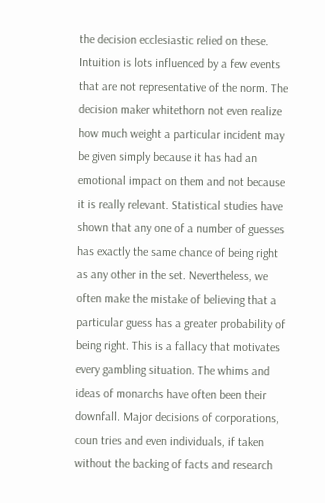the decision ecclesiastic relied on these. Intuition is lots influenced by a few events that are not representative of the norm. The decision maker whitethorn not even realize how much weight a particular incident may be given simply because it has had an emotional impact on them and not because it is really relevant. Statistical studies have shown that any one of a number of guesses has exactly the same chance of being right as any other in the set. Nevertheless, we often make the mistake of believing that a particular guess has a greater probability of being right. This is a fallacy that motivates every gambling situation. The whims and ideas of monarchs have often been their downfall. Major decisions of corporations, coun tries and even individuals, if taken without the backing of facts and research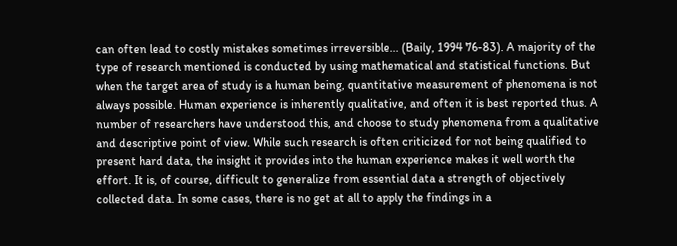can often lead to costly mistakes sometimes irreversible... (Baily, 1994 76-83). A majority of the type of research mentioned is conducted by using mathematical and statistical functions. But when the target area of study is a human being, quantitative measurement of phenomena is not always possible. Human experience is inherently qualitative, and often it is best reported thus. A number of researchers have understood this, and choose to study phenomena from a qualitative and descriptive point of view. While such research is often criticized for not being qualified to present hard data, the insight it provides into the human experience makes it well worth the effort. It is, of course, difficult to generalize from essential data a strength of objectively collected data. In some cases, there is no get at all to apply the findings in a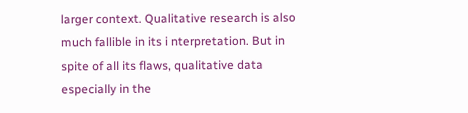larger context. Qualitative research is also much fallible in its i nterpretation. But in spite of all its flaws, qualitative data especially in the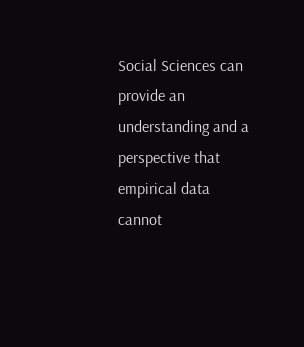Social Sciences can provide an understanding and a perspective that empirical data cannot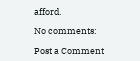afford.

No comments:

Post a Comment